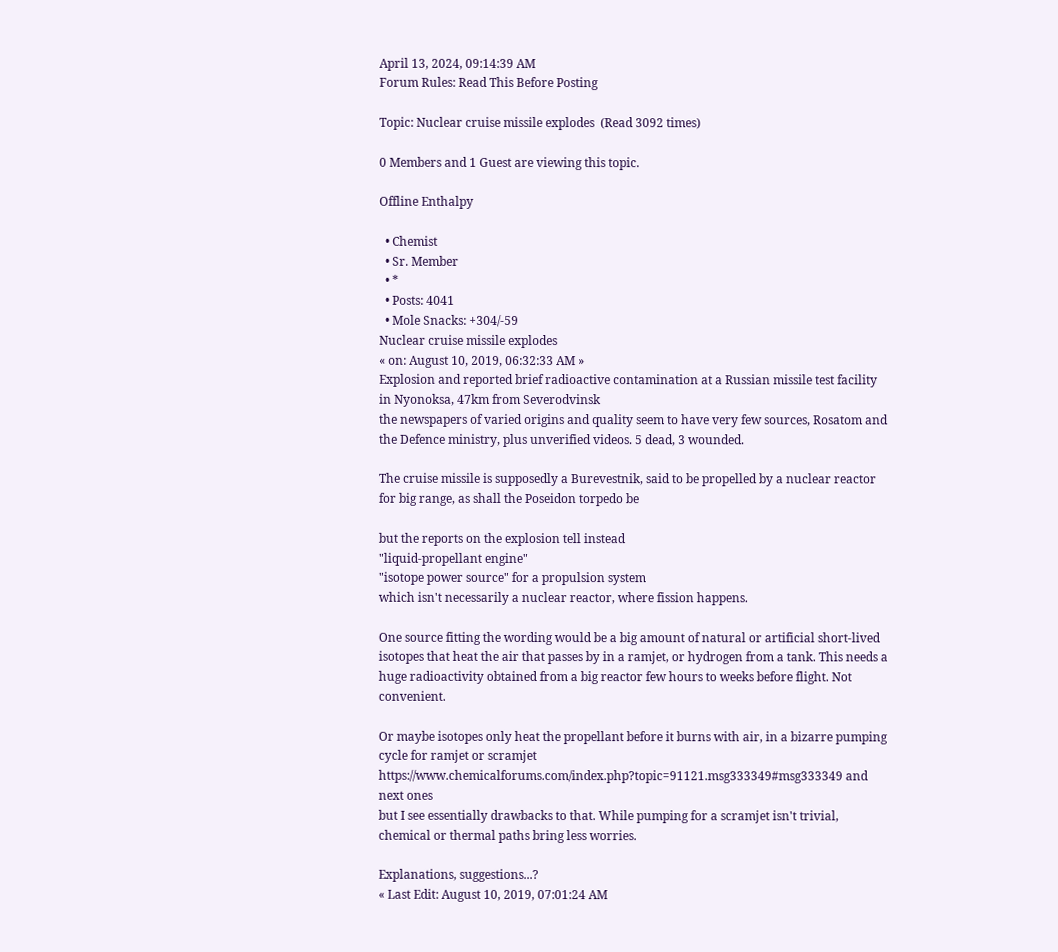April 13, 2024, 09:14:39 AM
Forum Rules: Read This Before Posting

Topic: Nuclear cruise missile explodes  (Read 3092 times)

0 Members and 1 Guest are viewing this topic.

Offline Enthalpy

  • Chemist
  • Sr. Member
  • *
  • Posts: 4041
  • Mole Snacks: +304/-59
Nuclear cruise missile explodes
« on: August 10, 2019, 06:32:33 AM »
Explosion and reported brief radioactive contamination at a Russian missile test facility in Nyonoksa, 47km from Severodvinsk
the newspapers of varied origins and quality seem to have very few sources, Rosatom and the Defence ministry, plus unverified videos. 5 dead, 3 wounded.

The cruise missile is supposedly a Burevestnik, said to be propelled by a nuclear reactor for big range, as shall the Poseidon torpedo be

but the reports on the explosion tell instead
"liquid-propellant engine"
"isotope power source" for a propulsion system
which isn't necessarily a nuclear reactor, where fission happens.

One source fitting the wording would be a big amount of natural or artificial short-lived isotopes that heat the air that passes by in a ramjet, or hydrogen from a tank. This needs a huge radioactivity obtained from a big reactor few hours to weeks before flight. Not convenient.

Or maybe isotopes only heat the propellant before it burns with air, in a bizarre pumping cycle for ramjet or scramjet
https://www.chemicalforums.com/index.php?topic=91121.msg333349#msg333349 and next ones
but I see essentially drawbacks to that. While pumping for a scramjet isn't trivial, chemical or thermal paths bring less worries.

Explanations, suggestions...?
« Last Edit: August 10, 2019, 07:01:24 AM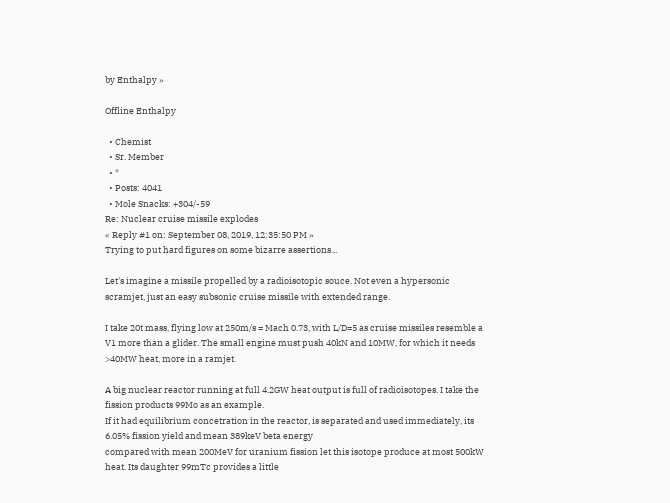by Enthalpy »

Offline Enthalpy

  • Chemist
  • Sr. Member
  • *
  • Posts: 4041
  • Mole Snacks: +304/-59
Re: Nuclear cruise missile explodes
« Reply #1 on: September 08, 2019, 12:35:50 PM »
Trying to put hard figures on some bizarre assertions...

Let's imagine a missile propelled by a radioisotopic souce. Not even a hypersonic scramjet, just an easy subsonic cruise missile with extended range.

I take 20t mass, flying low at 250m/s = Mach 0.73, with L/D=5 as cruise missiles resemble a V1 more than a glider. The small engine must push 40kN and 10MW, for which it needs >40MW heat, more in a ramjet.

A big nuclear reactor running at full 4.2GW heat output is full of radioisotopes. I take the fission products 99Mo as an example.
If it had equilibrium concetration in the reactor, is separated and used immediately, its 6.05% fission yield and mean 389keV beta energy
compared with mean 200MeV for uranium fission let this isotope produce at most 500kW heat. Its daughter 99mTc provides a little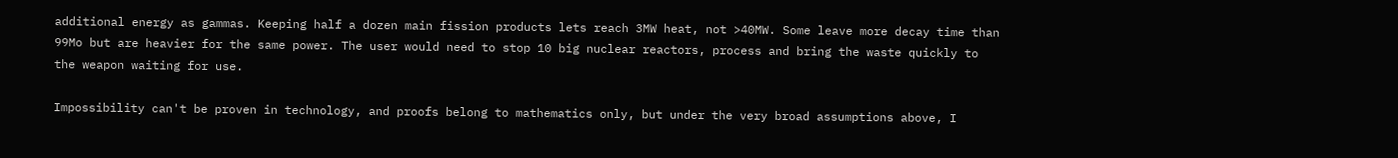additional energy as gammas. Keeping half a dozen main fission products lets reach 3MW heat, not >40MW. Some leave more decay time than 99Mo but are heavier for the same power. The user would need to stop 10 big nuclear reactors, process and bring the waste quickly to the weapon waiting for use.

Impossibility can't be proven in technology, and proofs belong to mathematics only, but under the very broad assumptions above, I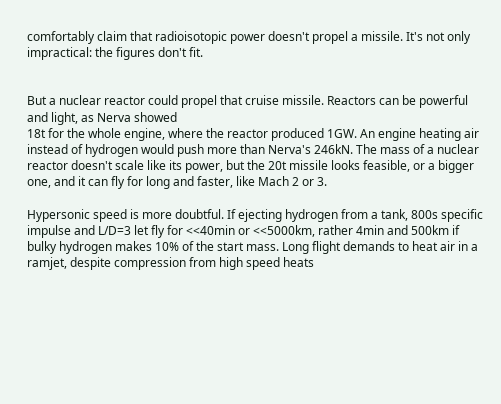comfortably claim that radioisotopic power doesn't propel a missile. It's not only impractical: the figures don't fit.


But a nuclear reactor could propel that cruise missile. Reactors can be powerful and light, as Nerva showed
18t for the whole engine, where the reactor produced 1GW. An engine heating air instead of hydrogen would push more than Nerva's 246kN. The mass of a nuclear reactor doesn't scale like its power, but the 20t missile looks feasible, or a bigger one, and it can fly for long and faster, like Mach 2 or 3.

Hypersonic speed is more doubtful. If ejecting hydrogen from a tank, 800s specific impulse and L/D=3 let fly for <<40min or <<5000km, rather 4min and 500km if bulky hydrogen makes 10% of the start mass. Long flight demands to heat air in a ramjet, despite compression from high speed heats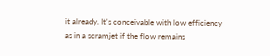it already. It's conceivable with low efficiency as in a scramjet if the flow remains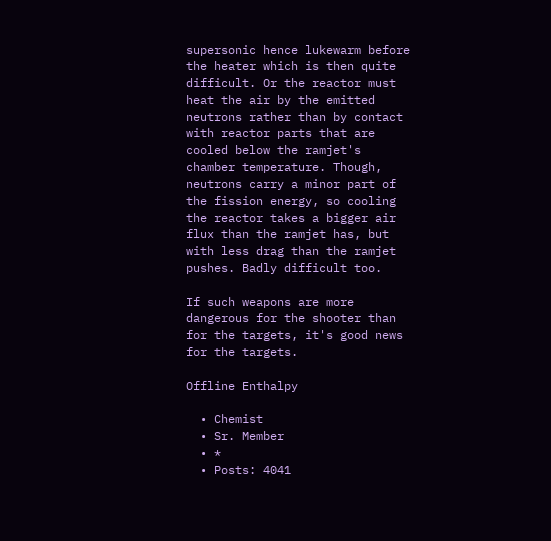supersonic hence lukewarm before the heater which is then quite difficult. Or the reactor must heat the air by the emitted neutrons rather than by contact with reactor parts that are cooled below the ramjet's chamber temperature. Though, neutrons carry a minor part of the fission energy, so cooling the reactor takes a bigger air flux than the ramjet has, but with less drag than the ramjet pushes. Badly difficult too.

If such weapons are more dangerous for the shooter than for the targets, it's good news for the targets.

Offline Enthalpy

  • Chemist
  • Sr. Member
  • *
  • Posts: 4041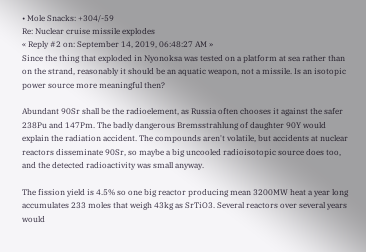• Mole Snacks: +304/-59
Re: Nuclear cruise missile explodes
« Reply #2 on: September 14, 2019, 06:48:27 AM »
Since the thing that exploded in Nyonoksa was tested on a platform at sea rather than on the strand, reasonably it should be an aquatic weapon, not a missile. Is an isotopic power source more meaningful then?

Abundant 90Sr shall be the radioelement, as Russia often chooses it against the safer 238Pu and 147Pm. The badly dangerous Bremsstrahlung of daughter 90Y would explain the radiation accident. The compounds aren't volatile, but accidents at nuclear reactors disseminate 90Sr, so maybe a big uncooled radioisotopic source does too, and the detected radioactivity was small anyway.

The fission yield is 4.5% so one big reactor producing mean 3200MW heat a year long accumulates 233 moles that weigh 43kg as SrTiO3. Several reactors over several years would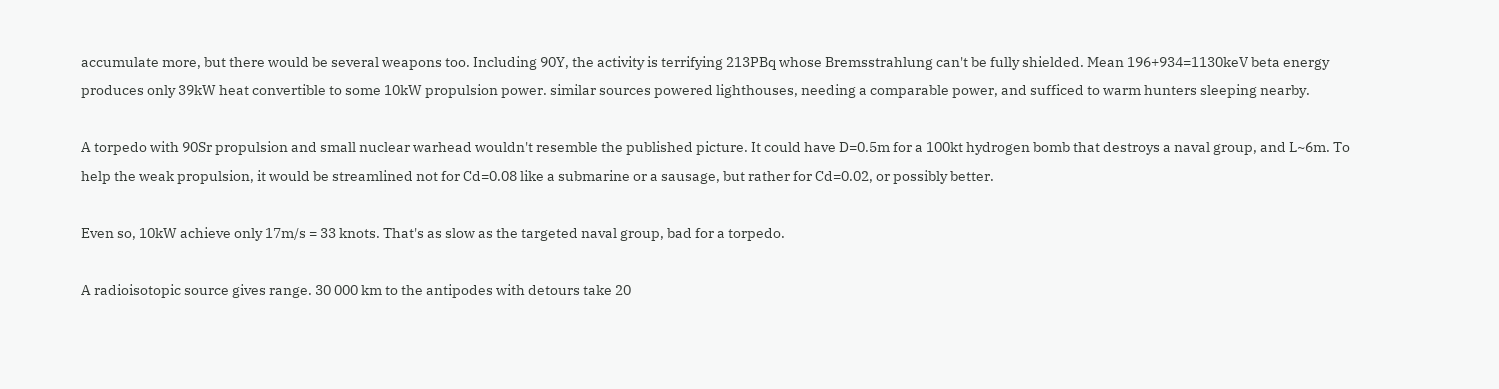accumulate more, but there would be several weapons too. Including 90Y, the activity is terrifying 213PBq whose Bremsstrahlung can't be fully shielded. Mean 196+934=1130keV beta energy produces only 39kW heat convertible to some 10kW propulsion power. similar sources powered lighthouses, needing a comparable power, and sufficed to warm hunters sleeping nearby.

A torpedo with 90Sr propulsion and small nuclear warhead wouldn't resemble the published picture. It could have D=0.5m for a 100kt hydrogen bomb that destroys a naval group, and L~6m. To help the weak propulsion, it would be streamlined not for Cd=0.08 like a submarine or a sausage, but rather for Cd=0.02, or possibly better.

Even so, 10kW achieve only 17m/s = 33 knots. That's as slow as the targeted naval group, bad for a torpedo.

A radioisotopic source gives range. 30 000 km to the antipodes with detours take 20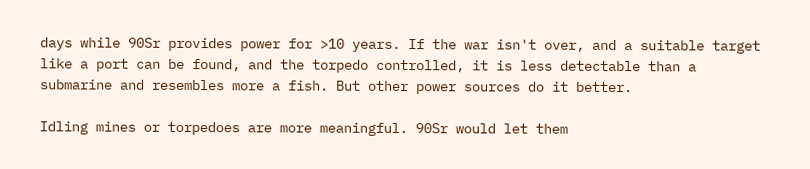days while 90Sr provides power for >10 years. If the war isn't over, and a suitable target like a port can be found, and the torpedo controlled, it is less detectable than a submarine and resembles more a fish. But other power sources do it better.

Idling mines or torpedoes are more meaningful. 90Sr would let them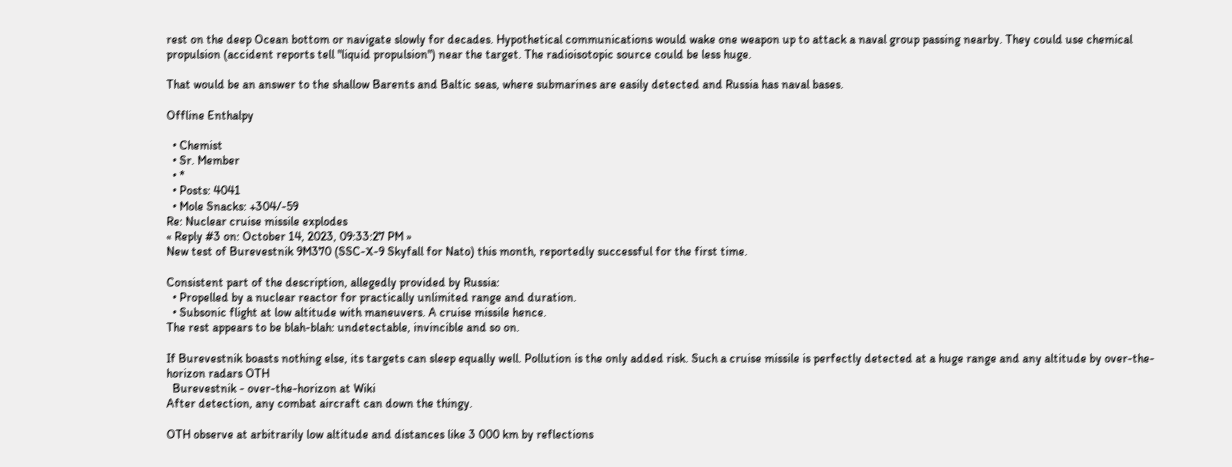rest on the deep Ocean bottom or navigate slowly for decades. Hypothetical communications would wake one weapon up to attack a naval group passing nearby. They could use chemical propulsion (accident reports tell "liquid propulsion") near the target. The radioisotopic source could be less huge.

That would be an answer to the shallow Barents and Baltic seas, where submarines are easily detected and Russia has naval bases.

Offline Enthalpy

  • Chemist
  • Sr. Member
  • *
  • Posts: 4041
  • Mole Snacks: +304/-59
Re: Nuclear cruise missile explodes
« Reply #3 on: October 14, 2023, 09:33:27 PM »
New test of Burevestnik 9M370 (SSC-X-9 Skyfall for Nato) this month, reportedly successful for the first time.

Consistent part of the description, allegedly provided by Russia:
  • Propelled by a nuclear reactor for practically unlimited range and duration.
  • Subsonic flight at low altitude with maneuvers. A cruise missile hence.
The rest appears to be blah-blah: undetectable, invincible and so on.

If Burevestnik boasts nothing else, its targets can sleep equally well. Pollution is the only added risk. Such a cruise missile is perfectly detected at a huge range and any altitude by over-the-horizon radars OTH
  Burevestnik - over-the-horizon at Wiki
After detection, any combat aircraft can down the thingy.

OTH observe at arbitrarily low altitude and distances like 3 000 km by reflections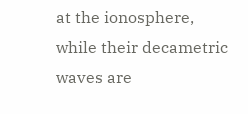at the ionosphere, while their decametric waves are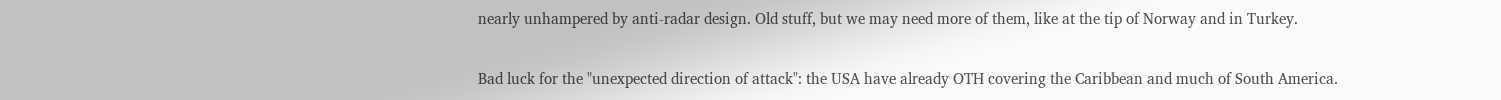nearly unhampered by anti-radar design. Old stuff, but we may need more of them, like at the tip of Norway and in Turkey.

Bad luck for the "unexpected direction of attack": the USA have already OTH covering the Caribbean and much of South America.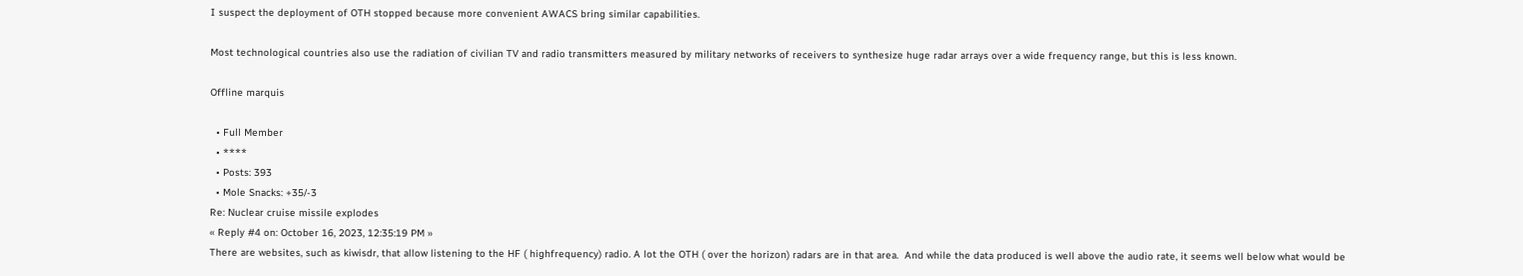I suspect the deployment of OTH stopped because more convenient AWACS bring similar capabilities.

Most technological countries also use the radiation of civilian TV and radio transmitters measured by military networks of receivers to synthesize huge radar arrays over a wide frequency range, but this is less known.

Offline marquis

  • Full Member
  • ****
  • Posts: 393
  • Mole Snacks: +35/-3
Re: Nuclear cruise missile explodes
« Reply #4 on: October 16, 2023, 12:35:19 PM »
There are websites, such as kiwisdr, that allow listening to the HF ( highfrequency) radio. A lot the OTH ( over the horizon) radars are in that area.  And while the data produced is well above the audio rate, it seems well below what would be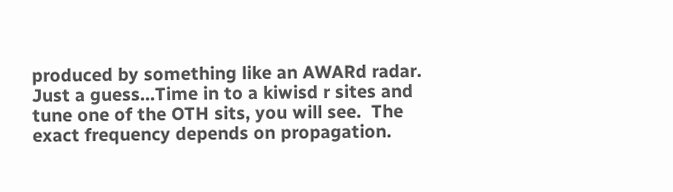produced by something like an AWARd radar. Just a guess...Time in to a kiwisd r sites and tune one of the OTH sits, you will see.  The exact frequency depends on propagation.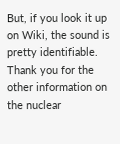But, if you look it up on Wiki, the sound is pretty identifiable.  Thank you for the other information on the nuclear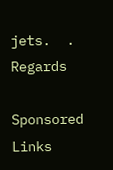jets.  . Regards

Sponsored Links